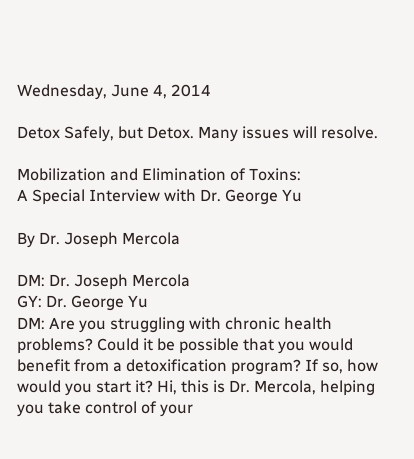Wednesday, June 4, 2014

Detox Safely, but Detox. Many issues will resolve.

Mobilization and Elimination of Toxins:
A Special Interview with Dr. George Yu

By Dr. Joseph Mercola

DM: Dr. Joseph Mercola
GY: Dr. George Yu
DM: Are you struggling with chronic health problems? Could it be possible that you would benefit from a detoxification program? If so, how would you start it? Hi, this is Dr. Mercola, helping you take control of your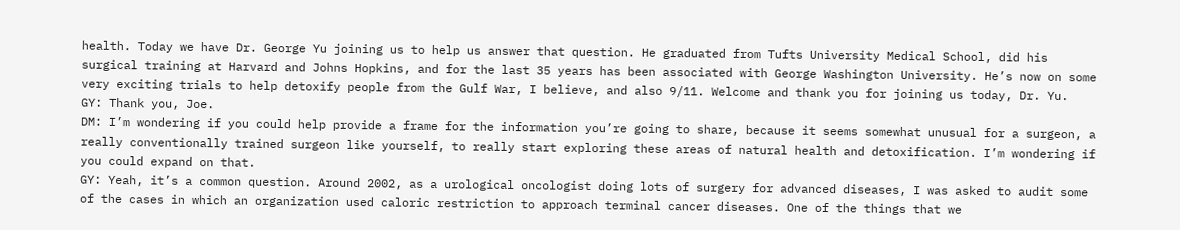health. Today we have Dr. George Yu joining us to help us answer that question. He graduated from Tufts University Medical School, did his surgical training at Harvard and Johns Hopkins, and for the last 35 years has been associated with George Washington University. He’s now on some very exciting trials to help detoxify people from the Gulf War, I believe, and also 9/11. Welcome and thank you for joining us today, Dr. Yu.
GY: Thank you, Joe.
DM: I’m wondering if you could help provide a frame for the information you’re going to share, because it seems somewhat unusual for a surgeon, a really conventionally trained surgeon like yourself, to really start exploring these areas of natural health and detoxification. I’m wondering if you could expand on that.
GY: Yeah, it’s a common question. Around 2002, as a urological oncologist doing lots of surgery for advanced diseases, I was asked to audit some of the cases in which an organization used caloric restriction to approach terminal cancer diseases. One of the things that we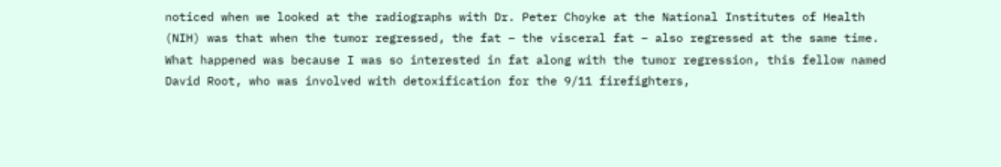noticed when we looked at the radiographs with Dr. Peter Choyke at the National Institutes of Health (NIH) was that when the tumor regressed, the fat – the visceral fat – also regressed at the same time.
What happened was because I was so interested in fat along with the tumor regression, this fellow named David Root, who was involved with detoxification for the 9/11 firefighters,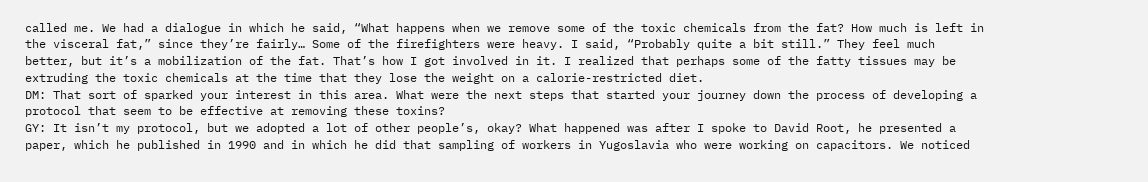called me. We had a dialogue in which he said, “What happens when we remove some of the toxic chemicals from the fat? How much is left in the visceral fat,” since they’re fairly… Some of the firefighters were heavy. I said, “Probably quite a bit still.” They feel much better, but it’s a mobilization of the fat. That’s how I got involved in it. I realized that perhaps some of the fatty tissues may be extruding the toxic chemicals at the time that they lose the weight on a calorie-restricted diet.
DM: That sort of sparked your interest in this area. What were the next steps that started your journey down the process of developing a protocol that seem to be effective at removing these toxins?
GY: It isn’t my protocol, but we adopted a lot of other people’s, okay? What happened was after I spoke to David Root, he presented a paper, which he published in 1990 and in which he did that sampling of workers in Yugoslavia who were working on capacitors. We noticed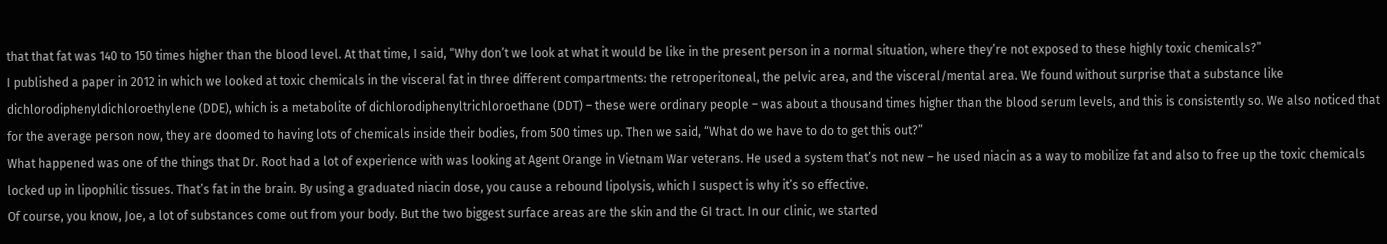that that fat was 140 to 150 times higher than the blood level. At that time, I said, “Why don’t we look at what it would be like in the present person in a normal situation, where they’re not exposed to these highly toxic chemicals?”
I published a paper in 2012 in which we looked at toxic chemicals in the visceral fat in three different compartments: the retroperitoneal, the pelvic area, and the visceral/mental area. We found without surprise that a substance like dichlorodiphenyldichloroethylene (DDE), which is a metabolite of dichlorodiphenyltrichloroethane (DDT) – these were ordinary people – was about a thousand times higher than the blood serum levels, and this is consistently so. We also noticed that for the average person now, they are doomed to having lots of chemicals inside their bodies, from 500 times up. Then we said, “What do we have to do to get this out?”
What happened was one of the things that Dr. Root had a lot of experience with was looking at Agent Orange in Vietnam War veterans. He used a system that’s not new – he used niacin as a way to mobilize fat and also to free up the toxic chemicals locked up in lipophilic tissues. That’s fat in the brain. By using a graduated niacin dose, you cause a rebound lipolysis, which I suspect is why it’s so effective.
Of course, you know, Joe, a lot of substances come out from your body. But the two biggest surface areas are the skin and the GI tract. In our clinic, we started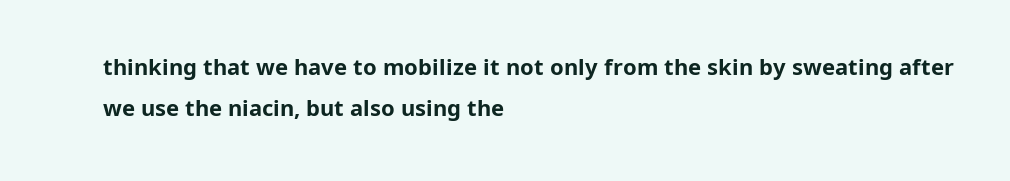thinking that we have to mobilize it not only from the skin by sweating after we use the niacin, but also using the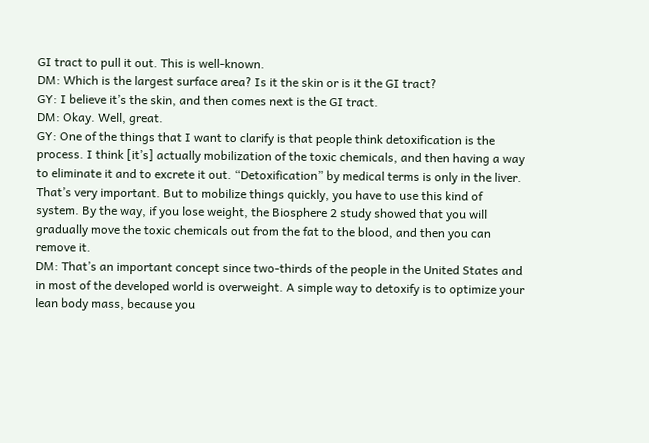GI tract to pull it out. This is well-known.
DM: Which is the largest surface area? Is it the skin or is it the GI tract?
GY: I believe it’s the skin, and then comes next is the GI tract.
DM: Okay. Well, great.
GY: One of the things that I want to clarify is that people think detoxification is the process. I think [it’s] actually mobilization of the toxic chemicals, and then having a way to eliminate it and to excrete it out. “Detoxification” by medical terms is only in the liver. That’s very important. But to mobilize things quickly, you have to use this kind of system. By the way, if you lose weight, the Biosphere 2 study showed that you will gradually move the toxic chemicals out from the fat to the blood, and then you can remove it.
DM: That’s an important concept since two-thirds of the people in the United States and in most of the developed world is overweight. A simple way to detoxify is to optimize your lean body mass, because you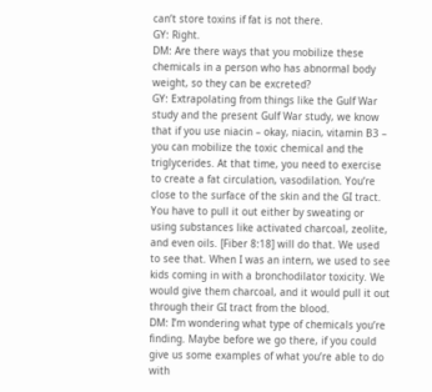can’t store toxins if fat is not there.
GY: Right.
DM: Are there ways that you mobilize these chemicals in a person who has abnormal body weight, so they can be excreted?
GY: Extrapolating from things like the Gulf War study and the present Gulf War study, we know that if you use niacin – okay, niacin, vitamin B3 – you can mobilize the toxic chemical and the triglycerides. At that time, you need to exercise to create a fat circulation, vasodilation. You’re close to the surface of the skin and the GI tract. You have to pull it out either by sweating or using substances like activated charcoal, zeolite, and even oils. [Fiber 8:18] will do that. We used to see that. When I was an intern, we used to see kids coming in with a bronchodilator toxicity. We would give them charcoal, and it would pull it out through their GI tract from the blood.
DM: I’m wondering what type of chemicals you’re finding. Maybe before we go there, if you could give us some examples of what you’re able to do with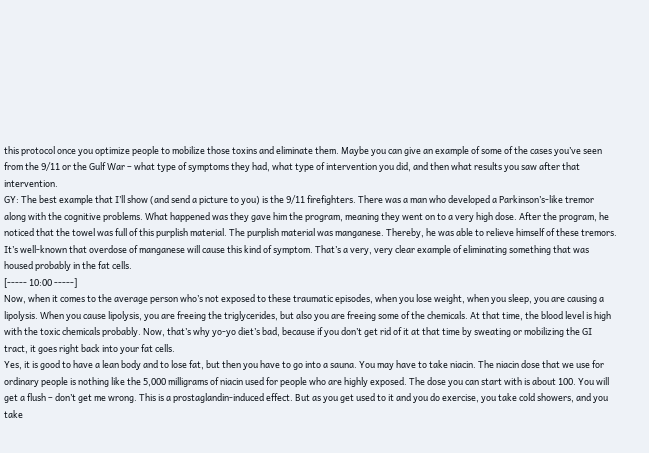this protocol once you optimize people to mobilize those toxins and eliminate them. Maybe you can give an example of some of the cases you’ve seen from the 9/11 or the Gulf War – what type of symptoms they had, what type of intervention you did, and then what results you saw after that intervention.
GY: The best example that I’ll show (and send a picture to you) is the 9/11 firefighters. There was a man who developed a Parkinson’s-like tremor along with the cognitive problems. What happened was they gave him the program, meaning they went on to a very high dose. After the program, he noticed that the towel was full of this purplish material. The purplish material was manganese. Thereby, he was able to relieve himself of these tremors. It’s well-known that overdose of manganese will cause this kind of symptom. That’s a very, very clear example of eliminating something that was housed probably in the fat cells.
[----- 10:00 -----]
Now, when it comes to the average person who’s not exposed to these traumatic episodes, when you lose weight, when you sleep, you are causing a lipolysis. When you cause lipolysis, you are freeing the triglycerides, but also you are freeing some of the chemicals. At that time, the blood level is high with the toxic chemicals probably. Now, that’s why yo-yo diet’s bad, because if you don’t get rid of it at that time by sweating or mobilizing the GI tract, it goes right back into your fat cells.
Yes, it is good to have a lean body and to lose fat, but then you have to go into a sauna. You may have to take niacin. The niacin dose that we use for ordinary people is nothing like the 5,000 milligrams of niacin used for people who are highly exposed. The dose you can start with is about 100. You will get a flush – don’t get me wrong. This is a prostaglandin-induced effect. But as you get used to it and you do exercise, you take cold showers, and you take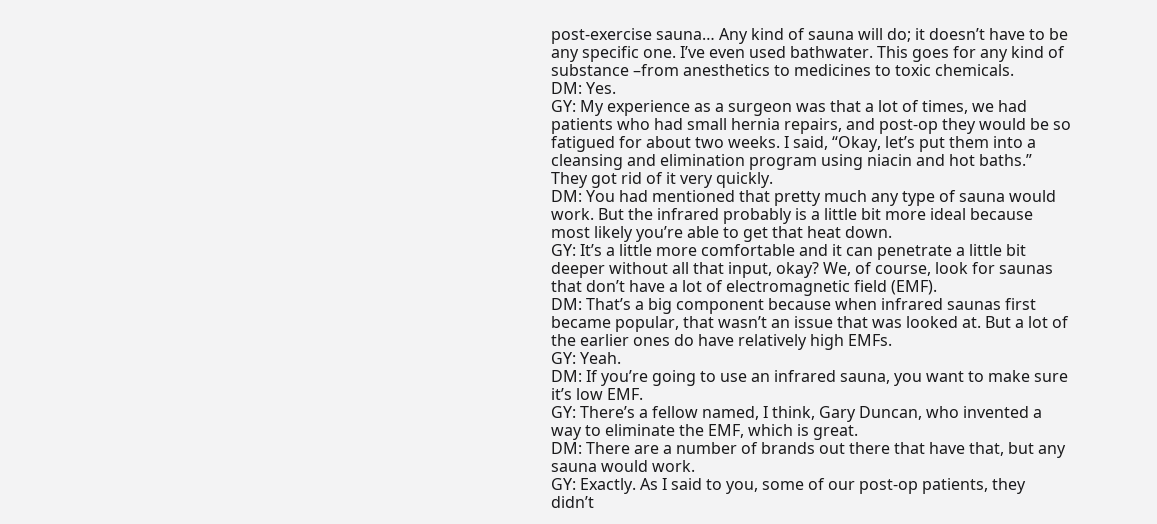post-exercise sauna… Any kind of sauna will do; it doesn’t have to be any specific one. I’ve even used bathwater. This goes for any kind of substance –from anesthetics to medicines to toxic chemicals.
DM: Yes.
GY: My experience as a surgeon was that a lot of times, we had patients who had small hernia repairs, and post-op they would be so fatigued for about two weeks. I said, “Okay, let’s put them into a cleansing and elimination program using niacin and hot baths.” They got rid of it very quickly.
DM: You had mentioned that pretty much any type of sauna would work. But the infrared probably is a little bit more ideal because most likely you’re able to get that heat down.
GY: It’s a little more comfortable and it can penetrate a little bit deeper without all that input, okay? We, of course, look for saunas that don’t have a lot of electromagnetic field (EMF).
DM: That’s a big component because when infrared saunas first became popular, that wasn’t an issue that was looked at. But a lot of the earlier ones do have relatively high EMFs.
GY: Yeah.
DM: If you’re going to use an infrared sauna, you want to make sure it’s low EMF.
GY: There’s a fellow named, I think, Gary Duncan, who invented a way to eliminate the EMF, which is great.
DM: There are a number of brands out there that have that, but any sauna would work.
GY: Exactly. As I said to you, some of our post-op patients, they didn’t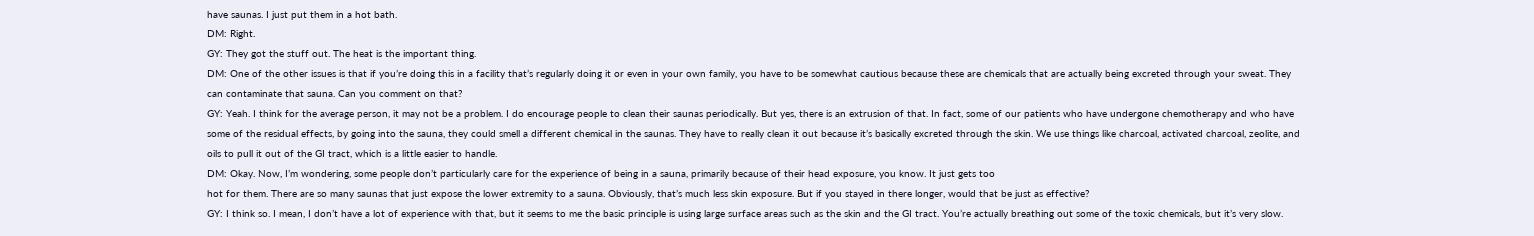have saunas. I just put them in a hot bath.
DM: Right.
GY: They got the stuff out. The heat is the important thing.
DM: One of the other issues is that if you’re doing this in a facility that’s regularly doing it or even in your own family, you have to be somewhat cautious because these are chemicals that are actually being excreted through your sweat. They can contaminate that sauna. Can you comment on that?
GY: Yeah. I think for the average person, it may not be a problem. I do encourage people to clean their saunas periodically. But yes, there is an extrusion of that. In fact, some of our patients who have undergone chemotherapy and who have some of the residual effects, by going into the sauna, they could smell a different chemical in the saunas. They have to really clean it out because it’s basically excreted through the skin. We use things like charcoal, activated charcoal, zeolite, and oils to pull it out of the GI tract, which is a little easier to handle.
DM: Okay. Now, I’m wondering, some people don’t particularly care for the experience of being in a sauna, primarily because of their head exposure, you know. It just gets too
hot for them. There are so many saunas that just expose the lower extremity to a sauna. Obviously, that’s much less skin exposure. But if you stayed in there longer, would that be just as effective?
GY: I think so. I mean, I don’t have a lot of experience with that, but it seems to me the basic principle is using large surface areas such as the skin and the GI tract. You’re actually breathing out some of the toxic chemicals, but it’s very slow.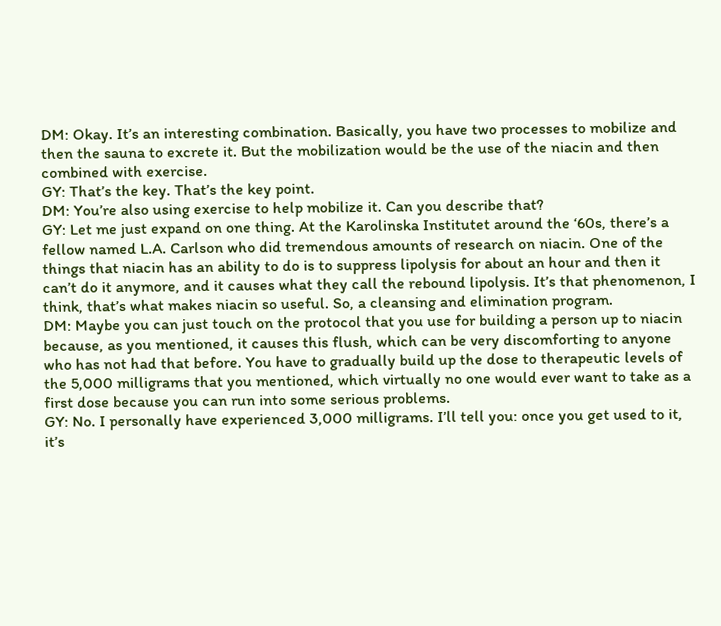DM: Okay. It’s an interesting combination. Basically, you have two processes to mobilize and then the sauna to excrete it. But the mobilization would be the use of the niacin and then combined with exercise.
GY: That’s the key. That’s the key point.
DM: You’re also using exercise to help mobilize it. Can you describe that?
GY: Let me just expand on one thing. At the Karolinska Institutet around the ‘60s, there’s a fellow named L.A. Carlson who did tremendous amounts of research on niacin. One of the things that niacin has an ability to do is to suppress lipolysis for about an hour and then it can’t do it anymore, and it causes what they call the rebound lipolysis. It’s that phenomenon, I think, that’s what makes niacin so useful. So, a cleansing and elimination program.
DM: Maybe you can just touch on the protocol that you use for building a person up to niacin because, as you mentioned, it causes this flush, which can be very discomforting to anyone who has not had that before. You have to gradually build up the dose to therapeutic levels of the 5,000 milligrams that you mentioned, which virtually no one would ever want to take as a first dose because you can run into some serious problems.
GY: No. I personally have experienced 3,000 milligrams. I’ll tell you: once you get used to it, it’s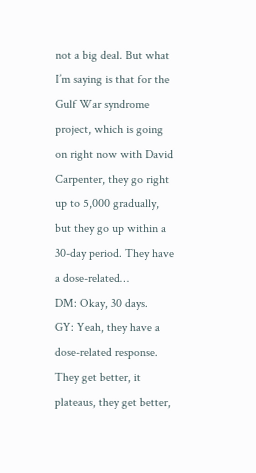not a big deal. But what I’m saying is that for the Gulf War syndrome project, which is going on right now with David Carpenter, they go right up to 5,000 gradually, but they go up within a 30-day period. They have a dose-related…
DM: Okay, 30 days.
GY: Yeah, they have a dose-related response. They get better, it plateaus, they get better,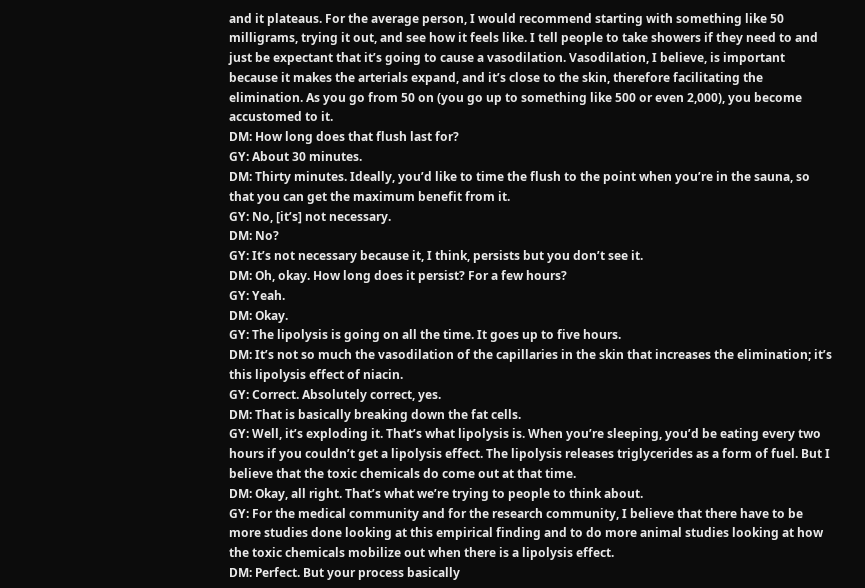and it plateaus. For the average person, I would recommend starting with something like 50 milligrams, trying it out, and see how it feels like. I tell people to take showers if they need to and just be expectant that it’s going to cause a vasodilation. Vasodilation, I believe, is important because it makes the arterials expand, and it’s close to the skin, therefore facilitating the elimination. As you go from 50 on (you go up to something like 500 or even 2,000), you become accustomed to it.
DM: How long does that flush last for?
GY: About 30 minutes.
DM: Thirty minutes. Ideally, you’d like to time the flush to the point when you’re in the sauna, so that you can get the maximum benefit from it.
GY: No, [it’s] not necessary.
DM: No?
GY: It’s not necessary because it, I think, persists but you don’t see it.
DM: Oh, okay. How long does it persist? For a few hours?
GY: Yeah.
DM: Okay.
GY: The lipolysis is going on all the time. It goes up to five hours.
DM: It’s not so much the vasodilation of the capillaries in the skin that increases the elimination; it’s this lipolysis effect of niacin.
GY: Correct. Absolutely correct, yes.
DM: That is basically breaking down the fat cells.
GY: Well, it’s exploding it. That’s what lipolysis is. When you’re sleeping, you’d be eating every two hours if you couldn’t get a lipolysis effect. The lipolysis releases triglycerides as a form of fuel. But I believe that the toxic chemicals do come out at that time.
DM: Okay, all right. That’s what we’re trying to people to think about.
GY: For the medical community and for the research community, I believe that there have to be more studies done looking at this empirical finding and to do more animal studies looking at how the toxic chemicals mobilize out when there is a lipolysis effect.
DM: Perfect. But your process basically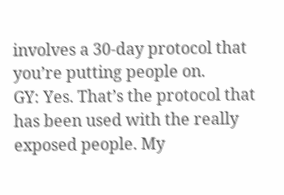involves a 30-day protocol that you’re putting people on.
GY: Yes. That’s the protocol that has been used with the really exposed people. My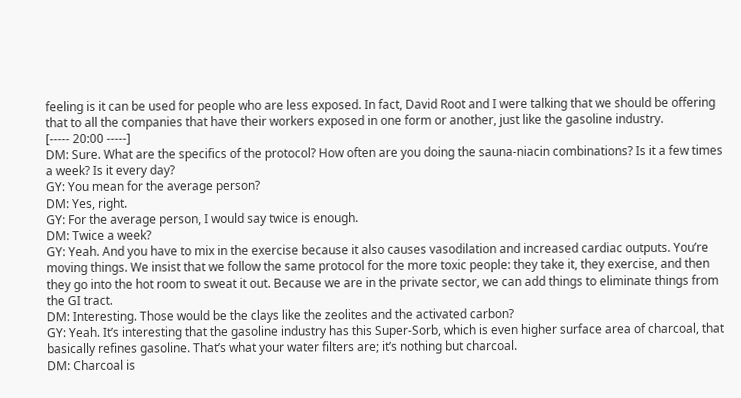feeling is it can be used for people who are less exposed. In fact, David Root and I were talking that we should be offering that to all the companies that have their workers exposed in one form or another, just like the gasoline industry.
[----- 20:00 -----]
DM: Sure. What are the specifics of the protocol? How often are you doing the sauna-niacin combinations? Is it a few times a week? Is it every day?
GY: You mean for the average person?
DM: Yes, right.
GY: For the average person, I would say twice is enough.
DM: Twice a week?
GY: Yeah. And you have to mix in the exercise because it also causes vasodilation and increased cardiac outputs. You’re moving things. We insist that we follow the same protocol for the more toxic people: they take it, they exercise, and then they go into the hot room to sweat it out. Because we are in the private sector, we can add things to eliminate things from the GI tract.
DM: Interesting. Those would be the clays like the zeolites and the activated carbon?
GY: Yeah. It’s interesting that the gasoline industry has this Super-Sorb, which is even higher surface area of charcoal, that basically refines gasoline. That’s what your water filters are; it’s nothing but charcoal.
DM: Charcoal is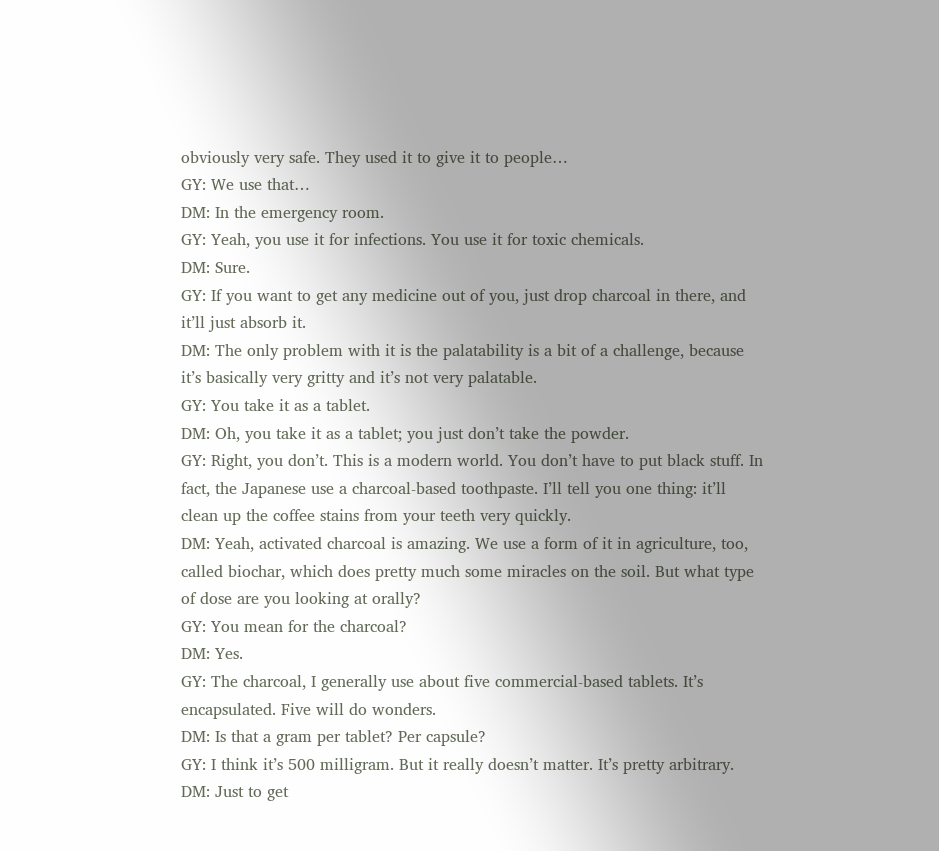obviously very safe. They used it to give it to people…
GY: We use that…
DM: In the emergency room.
GY: Yeah, you use it for infections. You use it for toxic chemicals.
DM: Sure.
GY: If you want to get any medicine out of you, just drop charcoal in there, and it’ll just absorb it.
DM: The only problem with it is the palatability is a bit of a challenge, because it’s basically very gritty and it’s not very palatable.
GY: You take it as a tablet.
DM: Oh, you take it as a tablet; you just don’t take the powder.
GY: Right, you don’t. This is a modern world. You don’t have to put black stuff. In fact, the Japanese use a charcoal-based toothpaste. I’ll tell you one thing: it’ll clean up the coffee stains from your teeth very quickly.
DM: Yeah, activated charcoal is amazing. We use a form of it in agriculture, too, called biochar, which does pretty much some miracles on the soil. But what type of dose are you looking at orally?
GY: You mean for the charcoal?
DM: Yes.
GY: The charcoal, I generally use about five commercial-based tablets. It’s encapsulated. Five will do wonders.
DM: Is that a gram per tablet? Per capsule?
GY: I think it’s 500 milligram. But it really doesn’t matter. It’s pretty arbitrary.
DM: Just to get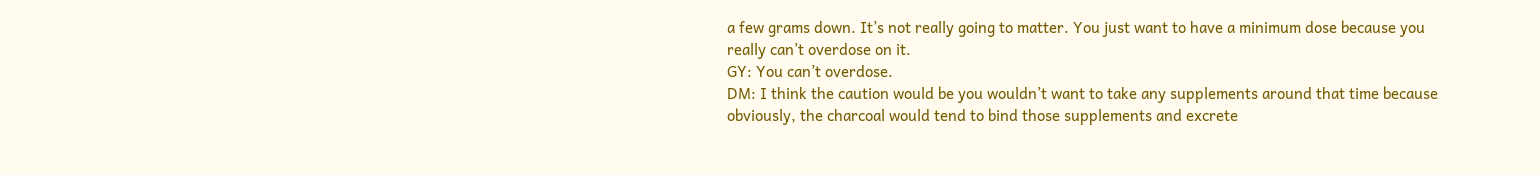a few grams down. It’s not really going to matter. You just want to have a minimum dose because you really can’t overdose on it.
GY: You can’t overdose.
DM: I think the caution would be you wouldn’t want to take any supplements around that time because obviously, the charcoal would tend to bind those supplements and excrete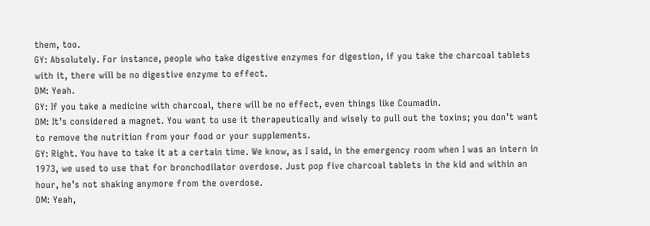them, too.
GY: Absolutely. For instance, people who take digestive enzymes for digestion, if you take the charcoal tablets with it, there will be no digestive enzyme to effect.
DM: Yeah.
GY: If you take a medicine with charcoal, there will be no effect, even things like Coumadin.
DM: It’s considered a magnet. You want to use it therapeutically and wisely to pull out the toxins; you don’t want to remove the nutrition from your food or your supplements.
GY: Right. You have to take it at a certain time. We know, as I said, in the emergency room when I was an intern in 1973, we used to use that for bronchodilator overdose. Just pop five charcoal tablets in the kid and within an hour, he’s not shaking anymore from the overdose.
DM: Yeah,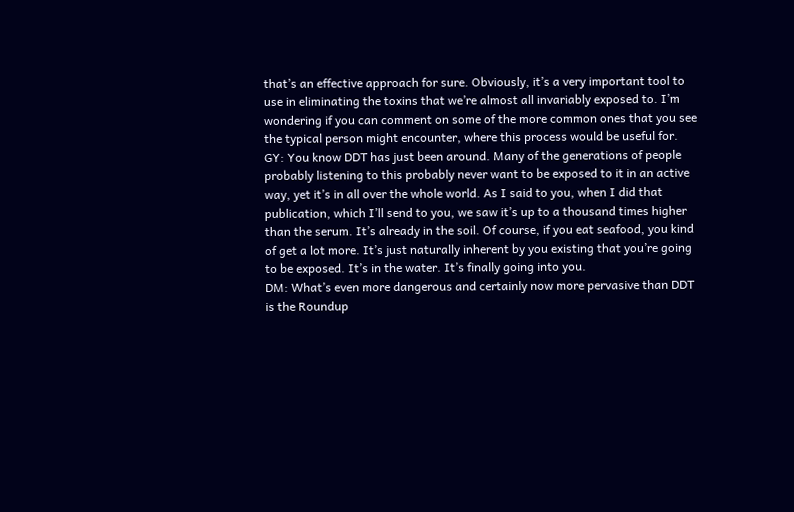that’s an effective approach for sure. Obviously, it’s a very important tool to use in eliminating the toxins that we’re almost all invariably exposed to. I’m wondering if you can comment on some of the more common ones that you see the typical person might encounter, where this process would be useful for.
GY: You know DDT has just been around. Many of the generations of people probably listening to this probably never want to be exposed to it in an active way, yet it’s in all over the whole world. As I said to you, when I did that publication, which I’ll send to you, we saw it’s up to a thousand times higher than the serum. It’s already in the soil. Of course, if you eat seafood, you kind of get a lot more. It’s just naturally inherent by you existing that you’re going to be exposed. It’s in the water. It’s finally going into you.
DM: What’s even more dangerous and certainly now more pervasive than DDT is the Roundup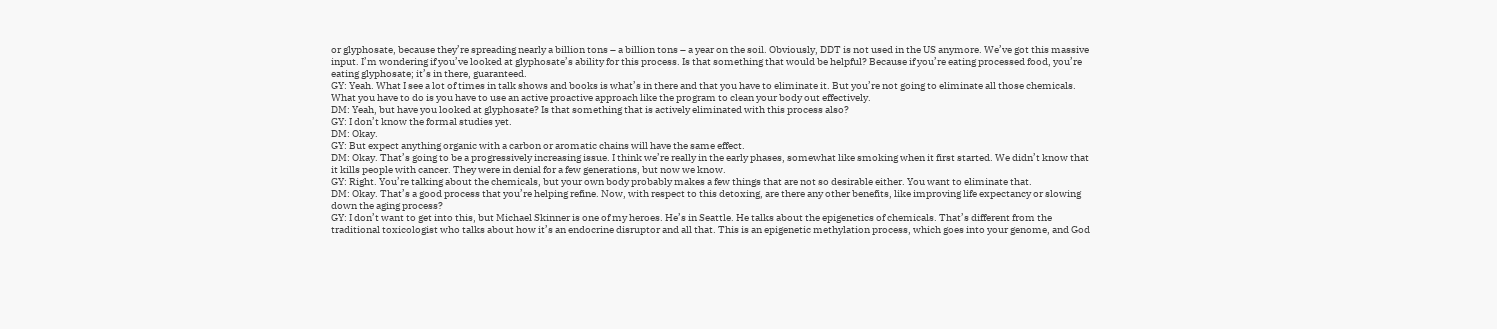or glyphosate, because they’re spreading nearly a billion tons – a billion tons – a year on the soil. Obviously, DDT is not used in the US anymore. We’ve got this massive input. I’m wondering if you’ve looked at glyphosate’s ability for this process. Is that something that would be helpful? Because if you’re eating processed food, you’re eating glyphosate; it’s in there, guaranteed.
GY: Yeah. What I see a lot of times in talk shows and books is what’s in there and that you have to eliminate it. But you’re not going to eliminate all those chemicals. What you have to do is you have to use an active proactive approach like the program to clean your body out effectively.
DM: Yeah, but have you looked at glyphosate? Is that something that is actively eliminated with this process also?
GY: I don’t know the formal studies yet.
DM: Okay.
GY: But expect anything organic with a carbon or aromatic chains will have the same effect.
DM: Okay. That’s going to be a progressively increasing issue. I think we’re really in the early phases, somewhat like smoking when it first started. We didn’t know that it kills people with cancer. They were in denial for a few generations, but now we know.
GY: Right. You’re talking about the chemicals, but your own body probably makes a few things that are not so desirable either. You want to eliminate that.
DM: Okay. That’s a good process that you’re helping refine. Now, with respect to this detoxing, are there any other benefits, like improving life expectancy or slowing down the aging process?
GY: I don’t want to get into this, but Michael Skinner is one of my heroes. He’s in Seattle. He talks about the epigenetics of chemicals. That’s different from the traditional toxicologist who talks about how it’s an endocrine disruptor and all that. This is an epigenetic methylation process, which goes into your genome, and God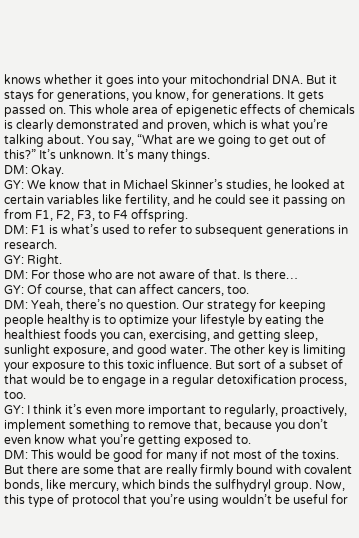knows whether it goes into your mitochondrial DNA. But it stays for generations, you know, for generations. It gets passed on. This whole area of epigenetic effects of chemicals is clearly demonstrated and proven, which is what you’re talking about. You say, “What are we going to get out of this?” It’s unknown. It’s many things.
DM: Okay.
GY: We know that in Michael Skinner’s studies, he looked at certain variables like fertility, and he could see it passing on from F1, F2, F3, to F4 offspring.
DM: F1 is what’s used to refer to subsequent generations in research.
GY: Right.
DM: For those who are not aware of that. Is there…
GY: Of course, that can affect cancers, too.
DM: Yeah, there’s no question. Our strategy for keeping people healthy is to optimize your lifestyle by eating the healthiest foods you can, exercising, and getting sleep, sunlight exposure, and good water. The other key is limiting your exposure to this toxic influence. But sort of a subset of that would be to engage in a regular detoxification process, too.
GY: I think it’s even more important to regularly, proactively, implement something to remove that, because you don’t even know what you’re getting exposed to.
DM: This would be good for many if not most of the toxins. But there are some that are really firmly bound with covalent bonds, like mercury, which binds the sulfhydryl group. Now, this type of protocol that you’re using wouldn’t be useful for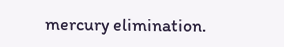mercury elimination.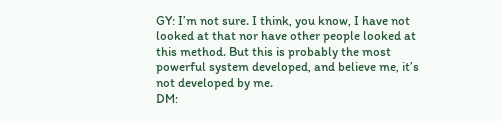GY: I’m not sure. I think, you know, I have not looked at that nor have other people looked at this method. But this is probably the most powerful system developed, and believe me, it’s not developed by me.
DM: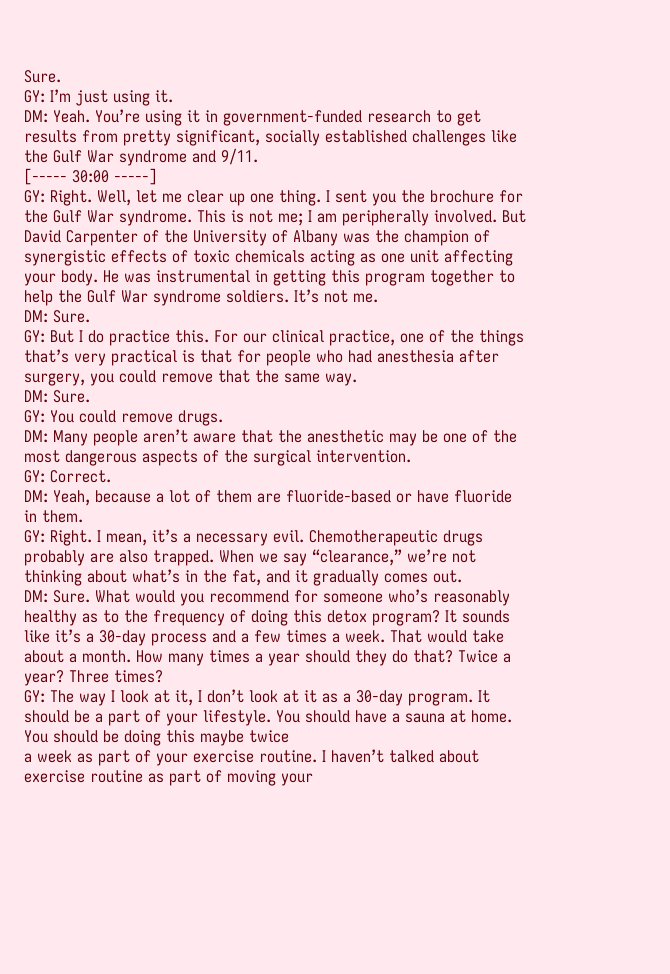Sure.
GY: I’m just using it.
DM: Yeah. You’re using it in government-funded research to get results from pretty significant, socially established challenges like the Gulf War syndrome and 9/11.
[----- 30:00 -----]
GY: Right. Well, let me clear up one thing. I sent you the brochure for the Gulf War syndrome. This is not me; I am peripherally involved. But David Carpenter of the University of Albany was the champion of synergistic effects of toxic chemicals acting as one unit affecting your body. He was instrumental in getting this program together to help the Gulf War syndrome soldiers. It’s not me.
DM: Sure.
GY: But I do practice this. For our clinical practice, one of the things that’s very practical is that for people who had anesthesia after surgery, you could remove that the same way.
DM: Sure.
GY: You could remove drugs.
DM: Many people aren’t aware that the anesthetic may be one of the most dangerous aspects of the surgical intervention.
GY: Correct.
DM: Yeah, because a lot of them are fluoride-based or have fluoride in them.
GY: Right. I mean, it’s a necessary evil. Chemotherapeutic drugs probably are also trapped. When we say “clearance,” we’re not thinking about what’s in the fat, and it gradually comes out.
DM: Sure. What would you recommend for someone who’s reasonably healthy as to the frequency of doing this detox program? It sounds like it’s a 30-day process and a few times a week. That would take about a month. How many times a year should they do that? Twice a year? Three times?
GY: The way I look at it, I don’t look at it as a 30-day program. It should be a part of your lifestyle. You should have a sauna at home. You should be doing this maybe twice
a week as part of your exercise routine. I haven’t talked about exercise routine as part of moving your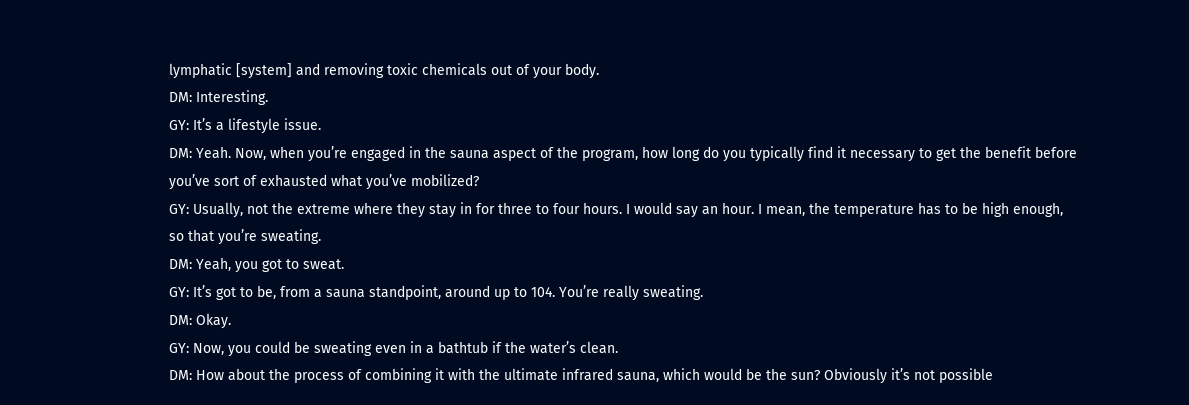lymphatic [system] and removing toxic chemicals out of your body.
DM: Interesting.
GY: It’s a lifestyle issue.
DM: Yeah. Now, when you’re engaged in the sauna aspect of the program, how long do you typically find it necessary to get the benefit before you’ve sort of exhausted what you’ve mobilized?
GY: Usually, not the extreme where they stay in for three to four hours. I would say an hour. I mean, the temperature has to be high enough, so that you’re sweating.
DM: Yeah, you got to sweat.
GY: It’s got to be, from a sauna standpoint, around up to 104. You’re really sweating.
DM: Okay.
GY: Now, you could be sweating even in a bathtub if the water’s clean.
DM: How about the process of combining it with the ultimate infrared sauna, which would be the sun? Obviously it’s not possible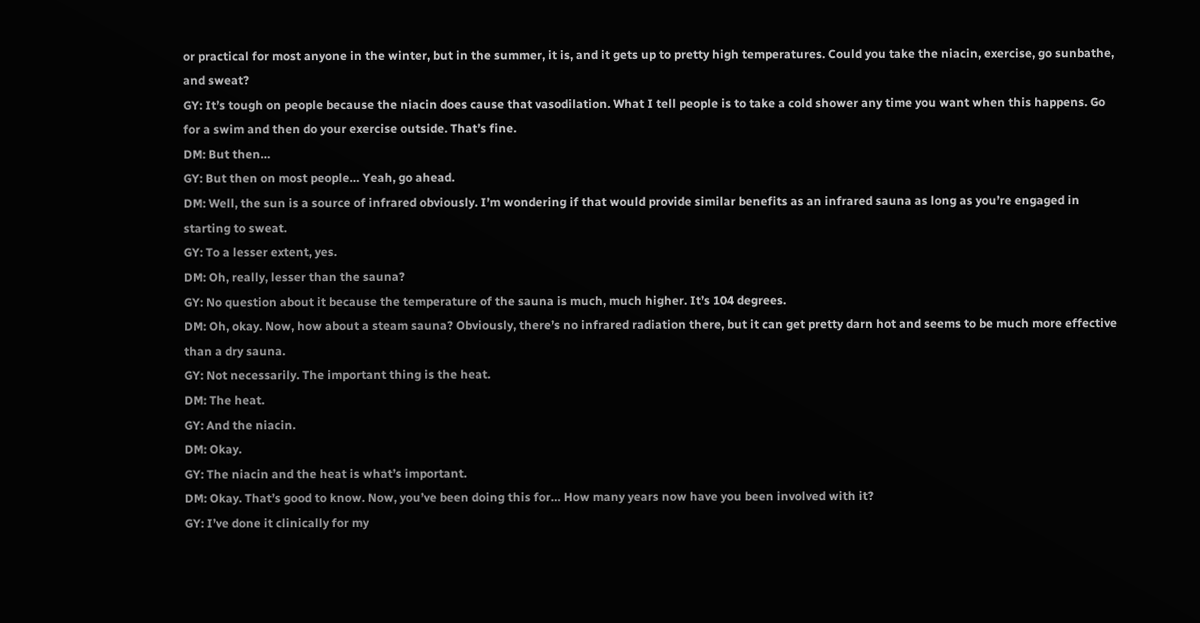or practical for most anyone in the winter, but in the summer, it is, and it gets up to pretty high temperatures. Could you take the niacin, exercise, go sunbathe, and sweat?
GY: It’s tough on people because the niacin does cause that vasodilation. What I tell people is to take a cold shower any time you want when this happens. Go for a swim and then do your exercise outside. That’s fine.
DM: But then…
GY: But then on most people… Yeah, go ahead.
DM: Well, the sun is a source of infrared obviously. I’m wondering if that would provide similar benefits as an infrared sauna as long as you’re engaged in starting to sweat.
GY: To a lesser extent, yes.
DM: Oh, really, lesser than the sauna?
GY: No question about it because the temperature of the sauna is much, much higher. It’s 104 degrees.
DM: Oh, okay. Now, how about a steam sauna? Obviously, there’s no infrared radiation there, but it can get pretty darn hot and seems to be much more effective than a dry sauna.
GY: Not necessarily. The important thing is the heat.
DM: The heat.
GY: And the niacin.
DM: Okay.
GY: The niacin and the heat is what’s important.
DM: Okay. That’s good to know. Now, you’ve been doing this for… How many years now have you been involved with it?
GY: I’ve done it clinically for my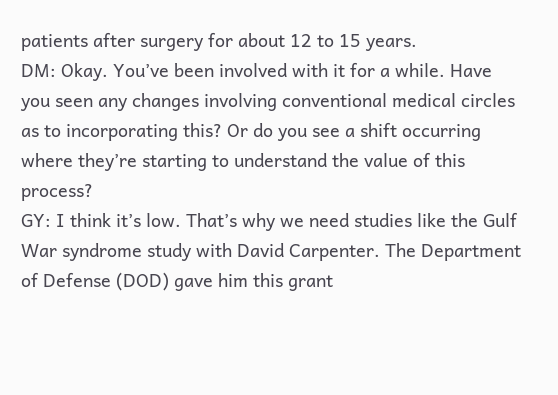patients after surgery for about 12 to 15 years.
DM: Okay. You’ve been involved with it for a while. Have you seen any changes involving conventional medical circles as to incorporating this? Or do you see a shift occurring where they’re starting to understand the value of this process?
GY: I think it’s low. That’s why we need studies like the Gulf War syndrome study with David Carpenter. The Department of Defense (DOD) gave him this grant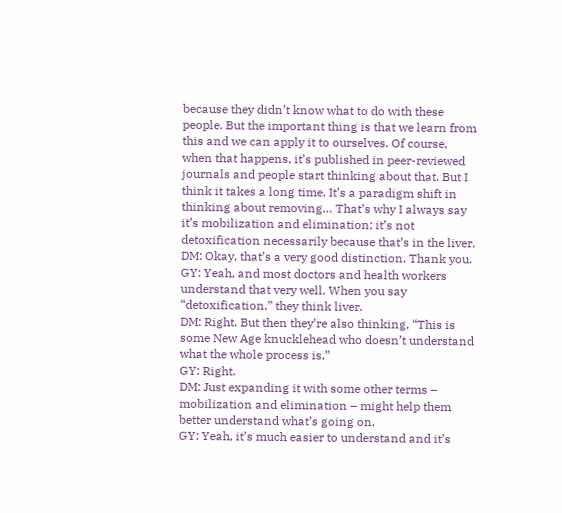because they didn’t know what to do with these people. But the important thing is that we learn from this and we can apply it to ourselves. Of course, when that happens, it’s published in peer-reviewed journals and people start thinking about that. But I think it takes a long time. It’s a paradigm shift in thinking about removing… That’s why I always say it’s mobilization and elimination; it’s not detoxification necessarily because that’s in the liver.
DM: Okay, that’s a very good distinction. Thank you.
GY: Yeah, and most doctors and health workers understand that very well. When you say “detoxification,” they think liver.
DM: Right. But then they’re also thinking, “This is some New Age knucklehead who doesn’t understand what the whole process is.”
GY: Right.
DM: Just expanding it with some other terms – mobilization and elimination – might help them better understand what’s going on.
GY: Yeah, it’s much easier to understand and it’s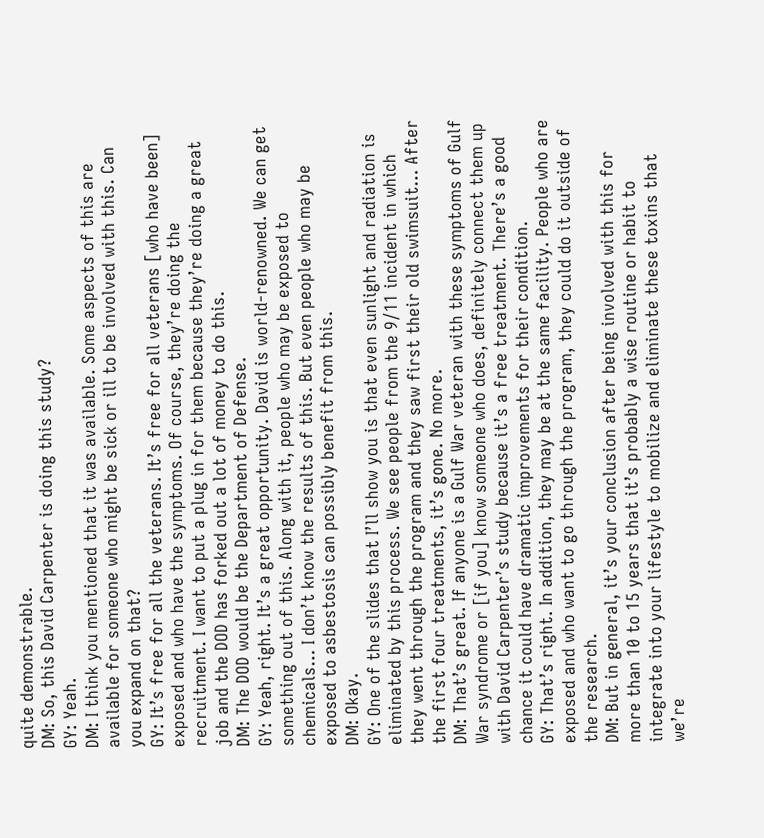quite demonstrable.
DM: So, this David Carpenter is doing this study?
GY: Yeah.
DM: I think you mentioned that it was available. Some aspects of this are available for someone who might be sick or ill to be involved with this. Can you expand on that?
GY: It’s free for all the veterans. It’s free for all veterans [who have been] exposed and who have the symptoms. Of course, they’re doing the recruitment. I want to put a plug in for them because they’re doing a great job and the DOD has forked out a lot of money to do this.
DM: The DOD would be the Department of Defense.
GY: Yeah, right. It’s a great opportunity. David is world-renowned. We can get something out of this. Along with it, people who may be exposed to chemicals… I don’t know the results of this. But even people who may be exposed to asbestosis can possibly benefit from this.
DM: Okay.
GY: One of the slides that I’ll show you is that even sunlight and radiation is eliminated by this process. We see people from the 9/11 incident in which they went through the program and they saw first their old swimsuit… After the first four treatments, it’s gone. No more.
DM: That’s great. If anyone is a Gulf War veteran with these symptoms of Gulf War syndrome or [if you] know someone who does, definitely connect them up with David Carpenter’s study because it’s a free treatment. There’s a good chance it could have dramatic improvements for their condition.
GY: That’s right. In addition, they may be at the same facility. People who are exposed and who want to go through the program, they could do it outside of the research.
DM: But in general, it’s your conclusion after being involved with this for more than 10 to 15 years that it’s probably a wise routine or habit to integrate into your lifestyle to mobilize and eliminate these toxins that we’re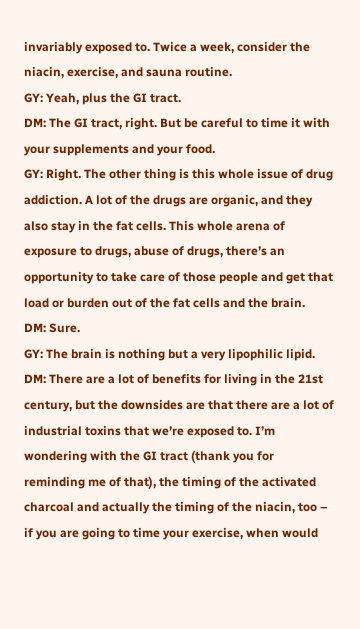invariably exposed to. Twice a week, consider the niacin, exercise, and sauna routine.
GY: Yeah, plus the GI tract.
DM: The GI tract, right. But be careful to time it with your supplements and your food.
GY: Right. The other thing is this whole issue of drug addiction. A lot of the drugs are organic, and they also stay in the fat cells. This whole arena of exposure to drugs, abuse of drugs, there’s an opportunity to take care of those people and get that load or burden out of the fat cells and the brain.
DM: Sure.
GY: The brain is nothing but a very lipophilic lipid.
DM: There are a lot of benefits for living in the 21st century, but the downsides are that there are a lot of industrial toxins that we’re exposed to. I’m wondering with the GI tract (thank you for reminding me of that), the timing of the activated charcoal and actually the timing of the niacin, too – if you are going to time your exercise, when would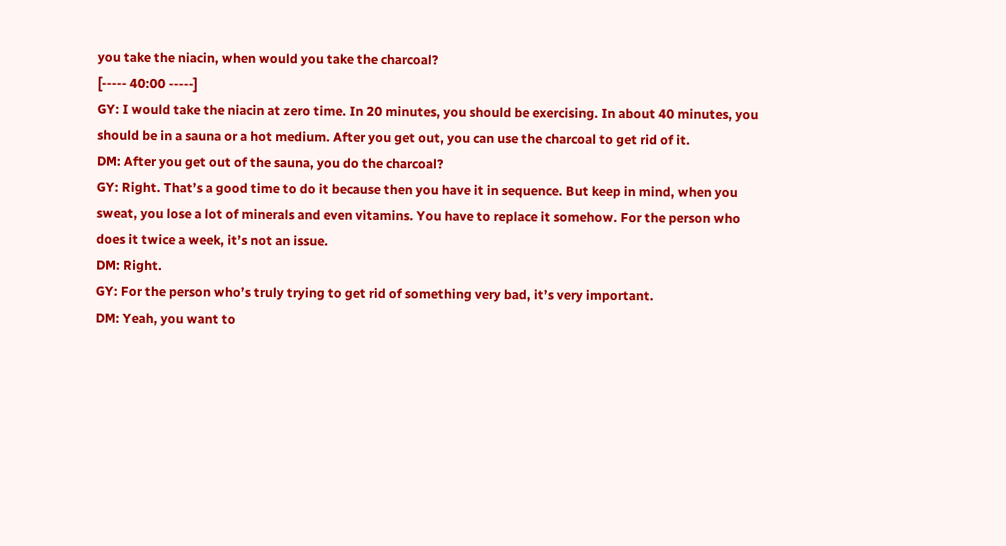you take the niacin, when would you take the charcoal?
[----- 40:00 -----]
GY: I would take the niacin at zero time. In 20 minutes, you should be exercising. In about 40 minutes, you should be in a sauna or a hot medium. After you get out, you can use the charcoal to get rid of it.
DM: After you get out of the sauna, you do the charcoal?
GY: Right. That’s a good time to do it because then you have it in sequence. But keep in mind, when you sweat, you lose a lot of minerals and even vitamins. You have to replace it somehow. For the person who does it twice a week, it’s not an issue.
DM: Right.
GY: For the person who’s truly trying to get rid of something very bad, it’s very important.
DM: Yeah, you want to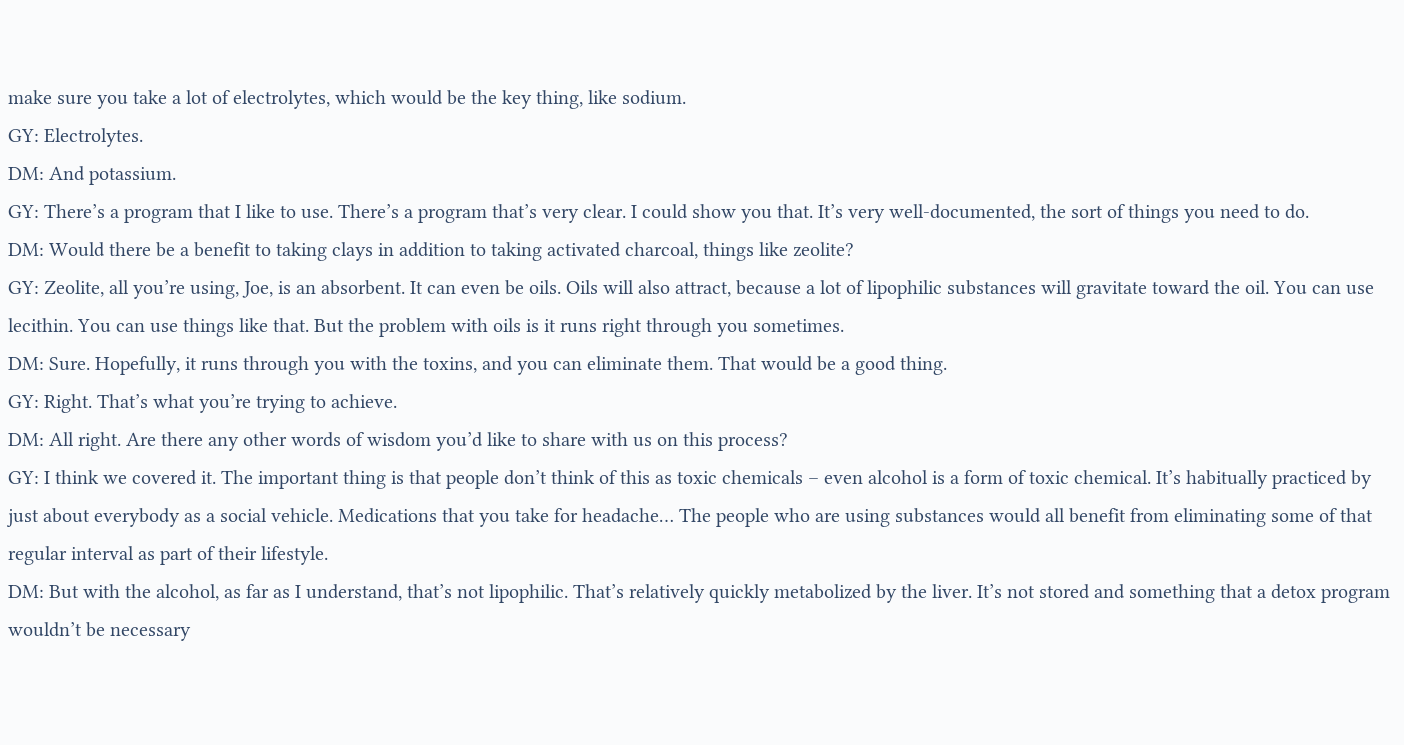make sure you take a lot of electrolytes, which would be the key thing, like sodium.
GY: Electrolytes.
DM: And potassium.
GY: There’s a program that I like to use. There’s a program that’s very clear. I could show you that. It’s very well-documented, the sort of things you need to do.
DM: Would there be a benefit to taking clays in addition to taking activated charcoal, things like zeolite?
GY: Zeolite, all you’re using, Joe, is an absorbent. It can even be oils. Oils will also attract, because a lot of lipophilic substances will gravitate toward the oil. You can use lecithin. You can use things like that. But the problem with oils is it runs right through you sometimes.
DM: Sure. Hopefully, it runs through you with the toxins, and you can eliminate them. That would be a good thing.
GY: Right. That’s what you’re trying to achieve.
DM: All right. Are there any other words of wisdom you’d like to share with us on this process?
GY: I think we covered it. The important thing is that people don’t think of this as toxic chemicals – even alcohol is a form of toxic chemical. It’s habitually practiced by just about everybody as a social vehicle. Medications that you take for headache… The people who are using substances would all benefit from eliminating some of that regular interval as part of their lifestyle.
DM: But with the alcohol, as far as I understand, that’s not lipophilic. That’s relatively quickly metabolized by the liver. It’s not stored and something that a detox program wouldn’t be necessary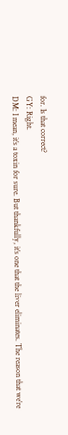for. Is that correct?
GY: Right.
DM: I mean, it’s a toxin for sure. But thankfully, it’s one that the liver eliminates. The reason that we’re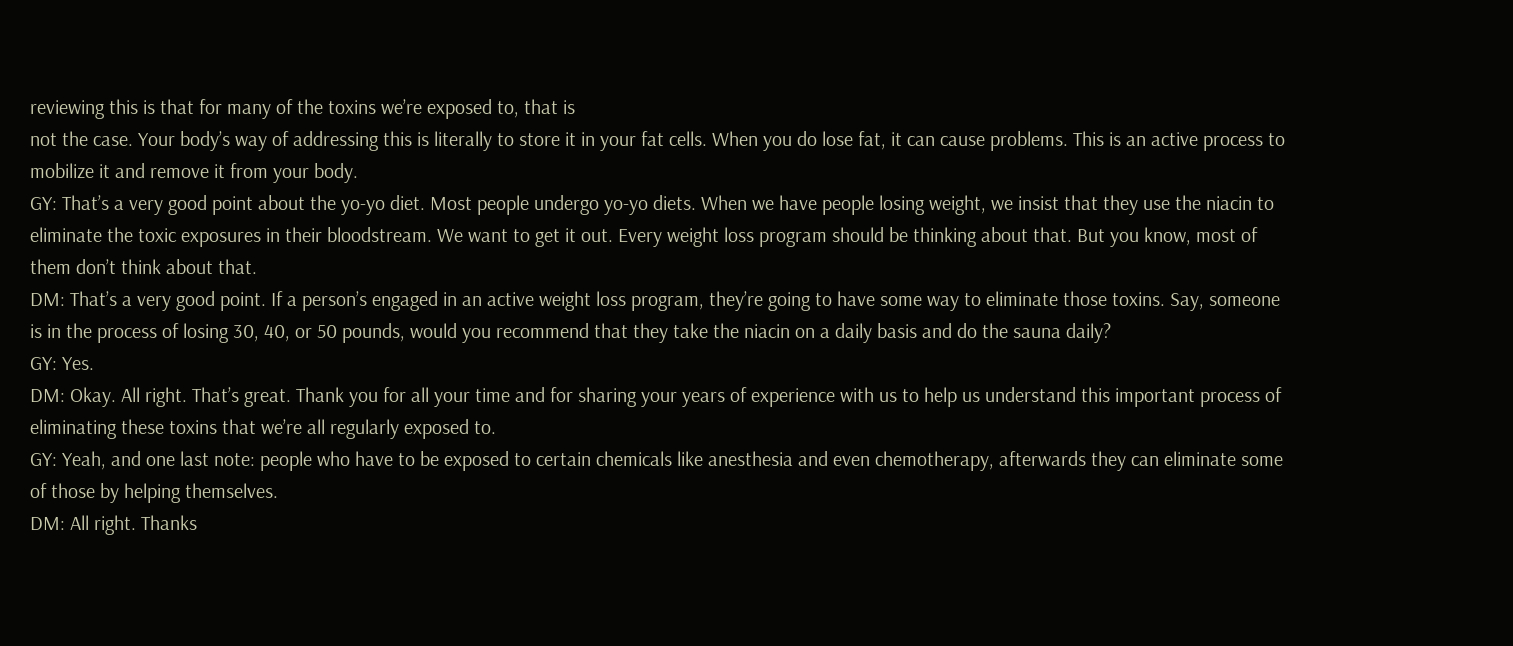reviewing this is that for many of the toxins we’re exposed to, that is
not the case. Your body’s way of addressing this is literally to store it in your fat cells. When you do lose fat, it can cause problems. This is an active process to mobilize it and remove it from your body.
GY: That’s a very good point about the yo-yo diet. Most people undergo yo-yo diets. When we have people losing weight, we insist that they use the niacin to eliminate the toxic exposures in their bloodstream. We want to get it out. Every weight loss program should be thinking about that. But you know, most of them don’t think about that.
DM: That’s a very good point. If a person’s engaged in an active weight loss program, they’re going to have some way to eliminate those toxins. Say, someone is in the process of losing 30, 40, or 50 pounds, would you recommend that they take the niacin on a daily basis and do the sauna daily?
GY: Yes.
DM: Okay. All right. That’s great. Thank you for all your time and for sharing your years of experience with us to help us understand this important process of eliminating these toxins that we’re all regularly exposed to.
GY: Yeah, and one last note: people who have to be exposed to certain chemicals like anesthesia and even chemotherapy, afterwards they can eliminate some of those by helping themselves.
DM: All right. Thanks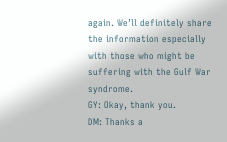again. We’ll definitely share the information especially with those who might be suffering with the Gulf War syndrome.
GY: Okay, thank you.
DM: Thanks a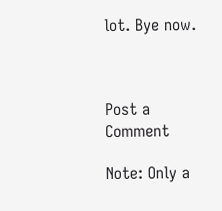lot. Bye now.



Post a Comment

Note: Only a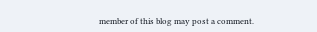member of this blog may post a comment.